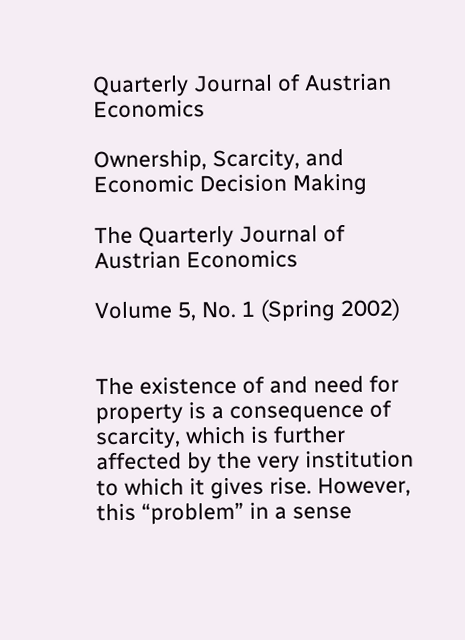Quarterly Journal of Austrian Economics

Ownership, Scarcity, and Economic Decision Making

The Quarterly Journal of Austrian Economics

Volume 5, No. 1 (Spring 2002)


The existence of and need for property is a consequence of scarcity, which is further affected by the very institution to which it gives rise. However, this “problem” in a sense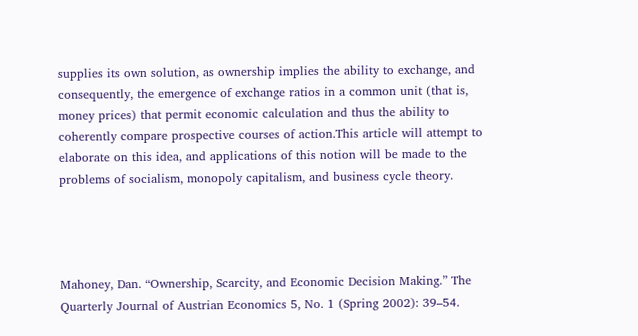supplies its own solution, as ownership implies the ability to exchange, and consequently, the emergence of exchange ratios in a common unit (that is, money prices) that permit economic calculation and thus the ability to coherently compare prospective courses of action.This article will attempt to elaborate on this idea, and applications of this notion will be made to the problems of socialism, monopoly capitalism, and business cycle theory.




Mahoney, Dan. “Ownership, Scarcity, and Economic Decision Making.” The Quarterly Journal of Austrian Economics 5, No. 1 (Spring 2002): 39–54.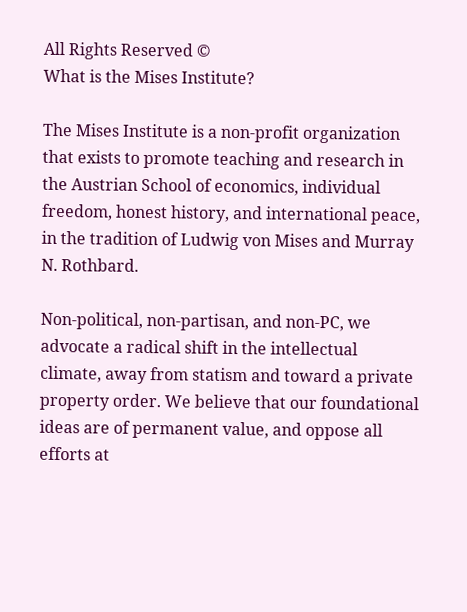All Rights Reserved ©
What is the Mises Institute?

The Mises Institute is a non-profit organization that exists to promote teaching and research in the Austrian School of economics, individual freedom, honest history, and international peace, in the tradition of Ludwig von Mises and Murray N. Rothbard.

Non-political, non-partisan, and non-PC, we advocate a radical shift in the intellectual climate, away from statism and toward a private property order. We believe that our foundational ideas are of permanent value, and oppose all efforts at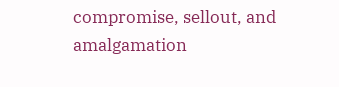compromise, sellout, and amalgamation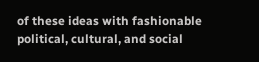of these ideas with fashionable political, cultural, and social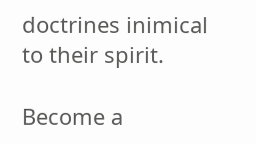doctrines inimical to their spirit.

Become a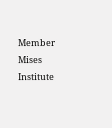Member
Mises Institute